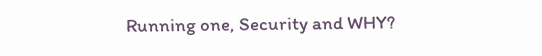Running one, Security and WHY?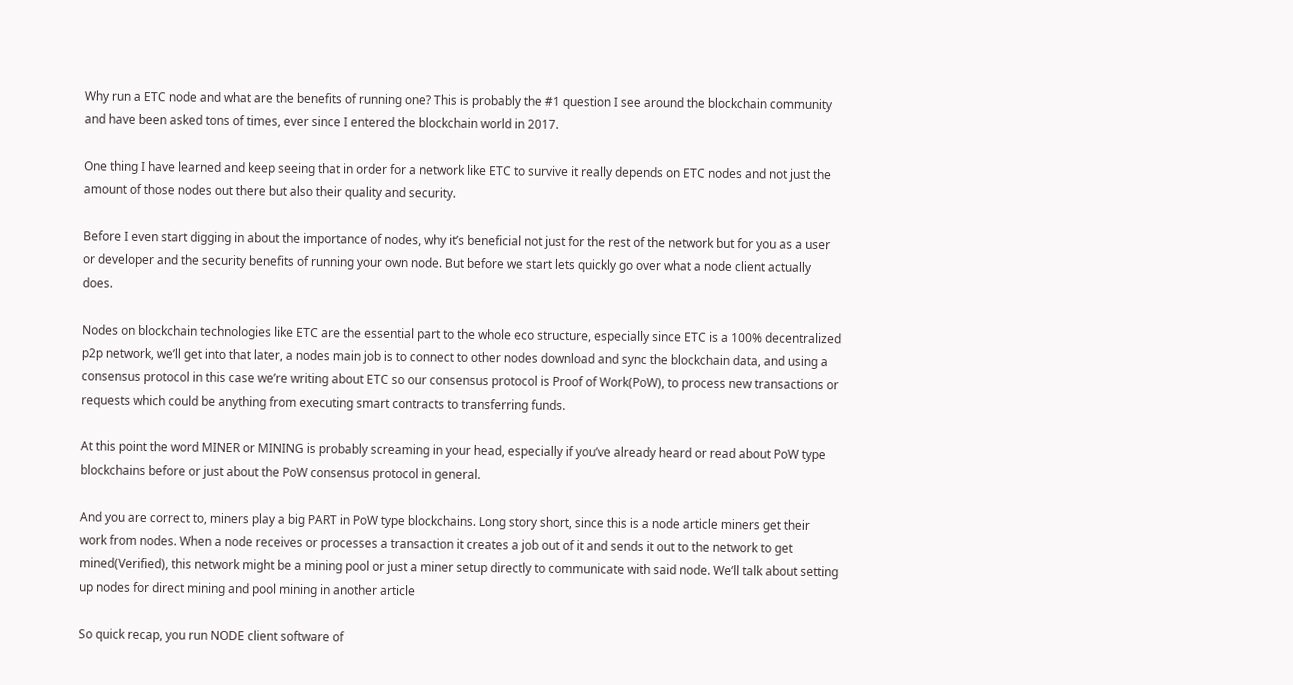Why run a ETC node and what are the benefits of running one? This is probably the #1 question I see around the blockchain community and have been asked tons of times, ever since I entered the blockchain world in 2017.

One thing I have learned and keep seeing that in order for a network like ETC to survive it really depends on ETC nodes and not just the amount of those nodes out there but also their quality and security.

Before I even start digging in about the importance of nodes, why it’s beneficial not just for the rest of the network but for you as a user or developer and the security benefits of running your own node. But before we start lets quickly go over what a node client actually does.

Nodes on blockchain technologies like ETC are the essential part to the whole eco structure, especially since ETC is a 100% decentralized p2p network, we’ll get into that later, a nodes main job is to connect to other nodes download and sync the blockchain data, and using a consensus protocol in this case we’re writing about ETC so our consensus protocol is Proof of Work(PoW), to process new transactions or requests which could be anything from executing smart contracts to transferring funds.

At this point the word MINER or MINING is probably screaming in your head, especially if you’ve already heard or read about PoW type blockchains before or just about the PoW consensus protocol in general.

And you are correct to, miners play a big PART in PoW type blockchains. Long story short, since this is a node article miners get their work from nodes. When a node receives or processes a transaction it creates a job out of it and sends it out to the network to get mined(Verified), this network might be a mining pool or just a miner setup directly to communicate with said node. We’ll talk about setting up nodes for direct mining and pool mining in another article

So quick recap, you run NODE client software of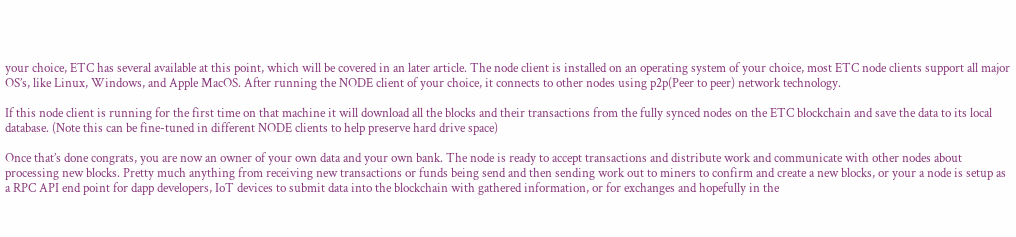your choice, ETC has several available at this point, which will be covered in an later article. The node client is installed on an operating system of your choice, most ETC node clients support all major OS’s, like Linux, Windows, and Apple MacOS. After running the NODE client of your choice, it connects to other nodes using p2p(Peer to peer) network technology.

If this node client is running for the first time on that machine it will download all the blocks and their transactions from the fully synced nodes on the ETC blockchain and save the data to its local database. (Note this can be fine-tuned in different NODE clients to help preserve hard drive space)

Once that’s done congrats, you are now an owner of your own data and your own bank. The node is ready to accept transactions and distribute work and communicate with other nodes about processing new blocks. Pretty much anything from receiving new transactions or funds being send and then sending work out to miners to confirm and create a new blocks, or your a node is setup as a RPC API end point for dapp developers, IoT devices to submit data into the blockchain with gathered information, or for exchanges and hopefully in the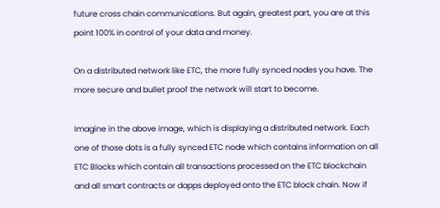future cross chain communications. But again, greatest part, you are at this point 100% in control of your data and money.

On a distributed network like ETC, the more fully synced nodes you have. The more secure and bullet proof the network will start to become.

Imagine in the above image, which is displaying a distributed network. Each one of those dots is a fully synced ETC node which contains information on all ETC Blocks which contain all transactions processed on the ETC blockchain and all smart contracts or dapps deployed onto the ETC block chain. Now if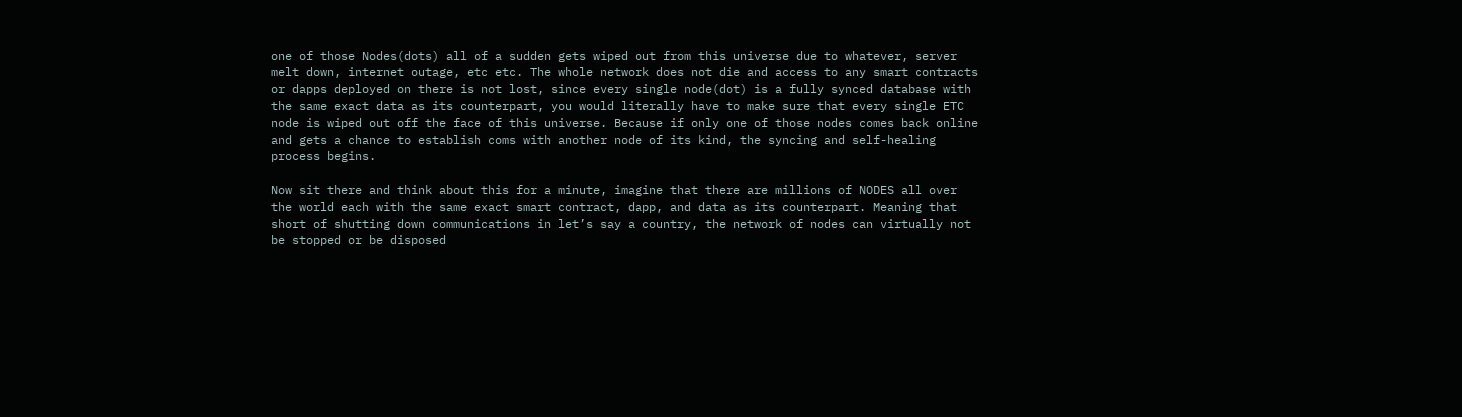one of those Nodes(dots) all of a sudden gets wiped out from this universe due to whatever, server melt down, internet outage, etc etc. The whole network does not die and access to any smart contracts or dapps deployed on there is not lost, since every single node(dot) is a fully synced database with the same exact data as its counterpart, you would literally have to make sure that every single ETC node is wiped out off the face of this universe. Because if only one of those nodes comes back online and gets a chance to establish coms with another node of its kind, the syncing and self-healing process begins.

Now sit there and think about this for a minute, imagine that there are millions of NODES all over the world each with the same exact smart contract, dapp, and data as its counterpart. Meaning that short of shutting down communications in let’s say a country, the network of nodes can virtually not be stopped or be disposed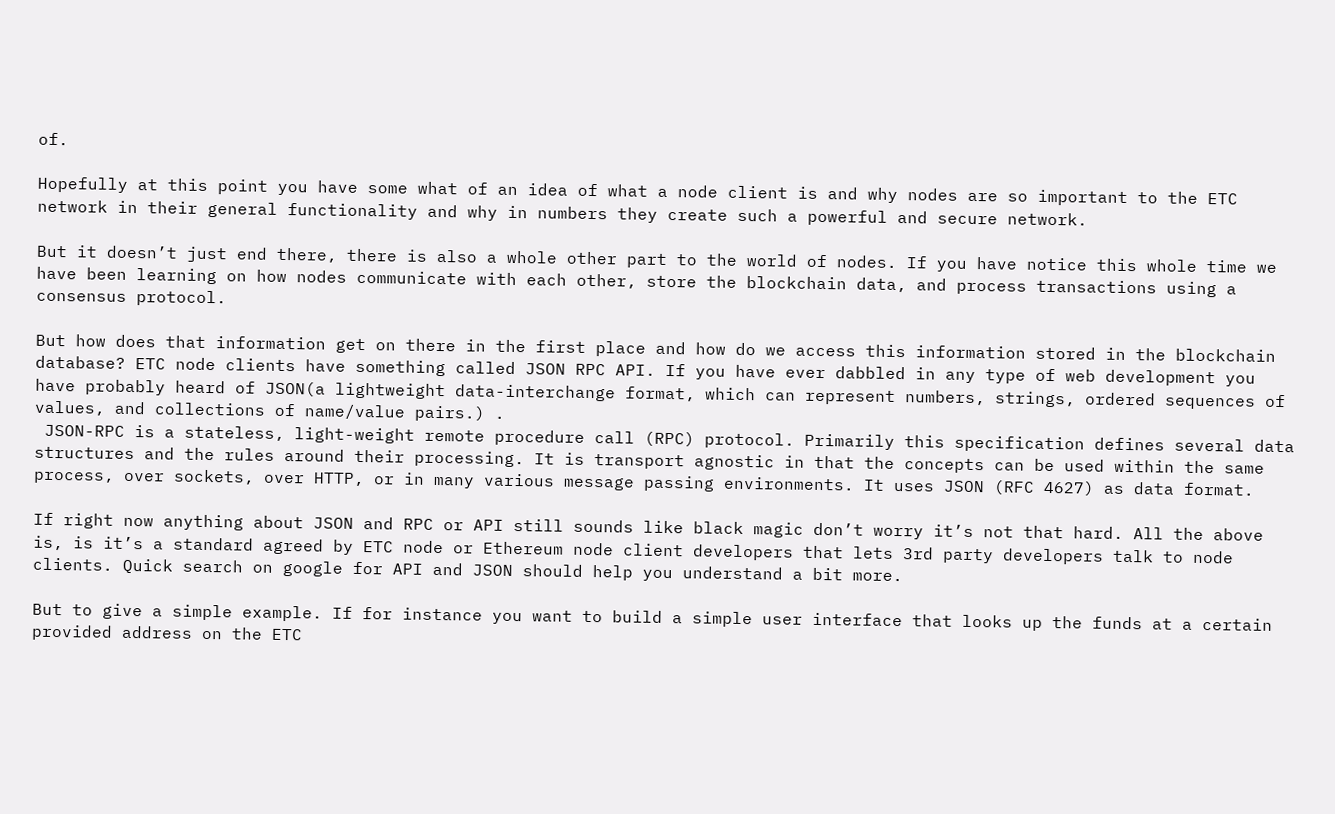of.

Hopefully at this point you have some what of an idea of what a node client is and why nodes are so important to the ETC network in their general functionality and why in numbers they create such a powerful and secure network.

But it doesn’t just end there, there is also a whole other part to the world of nodes. If you have notice this whole time we have been learning on how nodes communicate with each other, store the blockchain data, and process transactions using a consensus protocol.

But how does that information get on there in the first place and how do we access this information stored in the blockchain database? ETC node clients have something called JSON RPC API. If you have ever dabbled in any type of web development you have probably heard of JSON(a lightweight data-interchange format, which can represent numbers, strings, ordered sequences of values, and collections of name/value pairs.) .
 JSON-RPC is a stateless, light-weight remote procedure call (RPC) protocol. Primarily this specification defines several data structures and the rules around their processing. It is transport agnostic in that the concepts can be used within the same process, over sockets, over HTTP, or in many various message passing environments. It uses JSON (RFC 4627) as data format.

If right now anything about JSON and RPC or API still sounds like black magic don’t worry it’s not that hard. All the above is, is it’s a standard agreed by ETC node or Ethereum node client developers that lets 3rd party developers talk to node clients. Quick search on google for API and JSON should help you understand a bit more.

But to give a simple example. If for instance you want to build a simple user interface that looks up the funds at a certain provided address on the ETC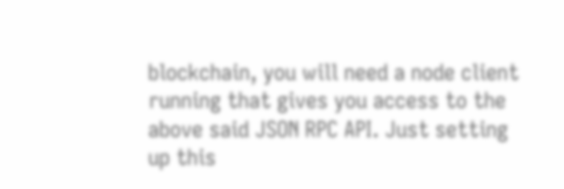blockchain, you will need a node client running that gives you access to the above said JSON RPC API. Just setting up this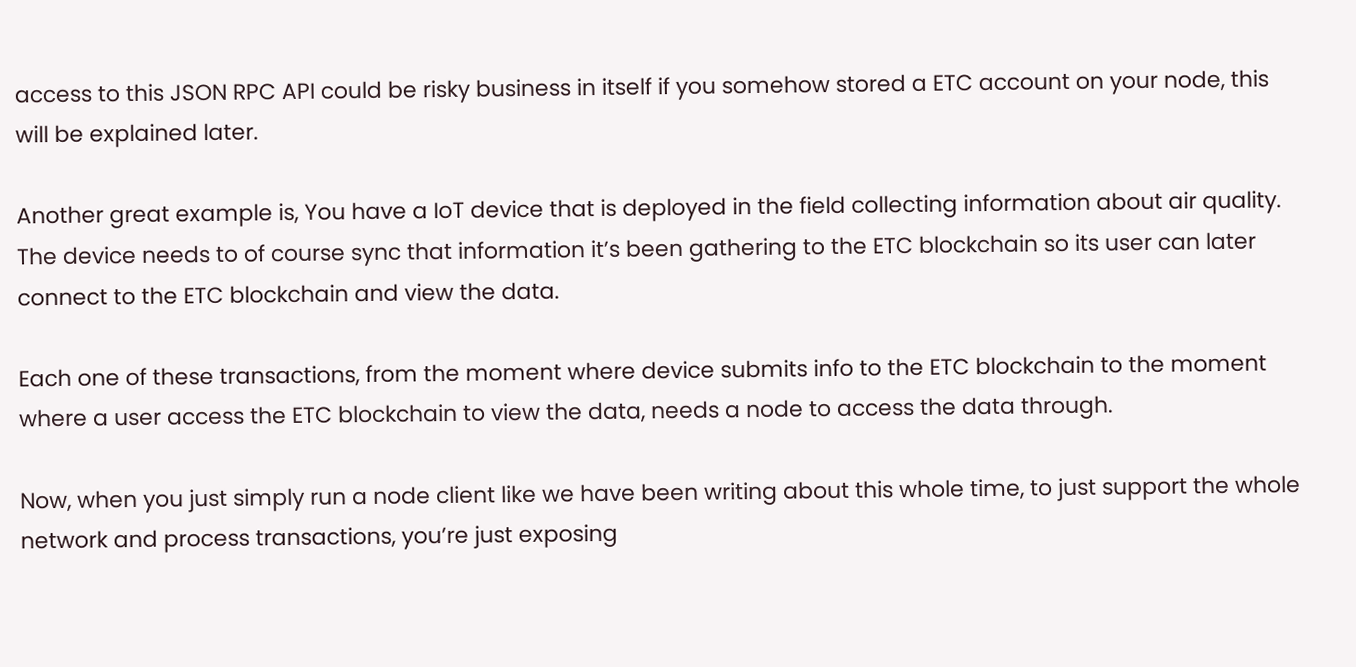access to this JSON RPC API could be risky business in itself if you somehow stored a ETC account on your node, this will be explained later.

Another great example is, You have a IoT device that is deployed in the field collecting information about air quality. The device needs to of course sync that information it’s been gathering to the ETC blockchain so its user can later connect to the ETC blockchain and view the data.

Each one of these transactions, from the moment where device submits info to the ETC blockchain to the moment where a user access the ETC blockchain to view the data, needs a node to access the data through.

Now, when you just simply run a node client like we have been writing about this whole time, to just support the whole network and process transactions, you’re just exposing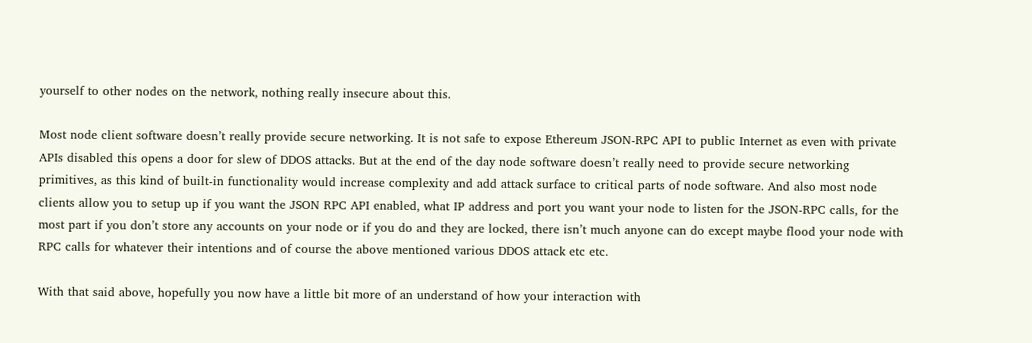yourself to other nodes on the network, nothing really insecure about this.

Most node client software doesn’t really provide secure networking. It is not safe to expose Ethereum JSON-RPC API to public Internet as even with private APIs disabled this opens a door for slew of DDOS attacks. But at the end of the day node software doesn’t really need to provide secure networking primitives, as this kind of built-in functionality would increase complexity and add attack surface to critical parts of node software. And also most node clients allow you to setup up if you want the JSON RPC API enabled, what IP address and port you want your node to listen for the JSON-RPC calls, for the most part if you don’t store any accounts on your node or if you do and they are locked, there isn’t much anyone can do except maybe flood your node with RPC calls for whatever their intentions and of course the above mentioned various DDOS attack etc etc.

With that said above, hopefully you now have a little bit more of an understand of how your interaction with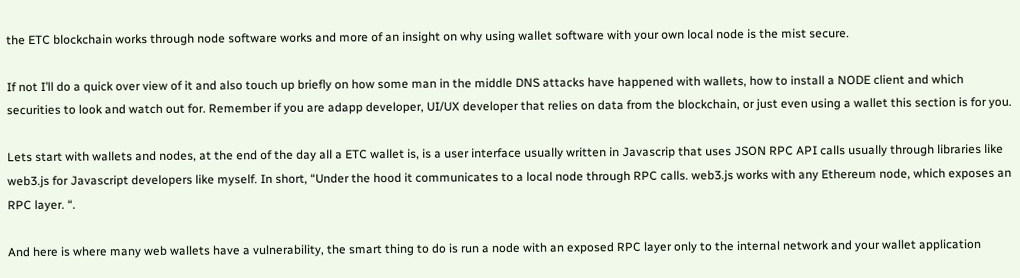the ETC blockchain works through node software works and more of an insight on why using wallet software with your own local node is the mist secure.

If not I’ll do a quick over view of it and also touch up briefly on how some man in the middle DNS attacks have happened with wallets, how to install a NODE client and which securities to look and watch out for. Remember if you are adapp developer, UI/UX developer that relies on data from the blockchain, or just even using a wallet this section is for you.

Lets start with wallets and nodes, at the end of the day all a ETC wallet is, is a user interface usually written in Javascrip that uses JSON RPC API calls usually through libraries like web3.js for Javascript developers like myself. In short, “Under the hood it communicates to a local node through RPC calls. web3.js works with any Ethereum node, which exposes an RPC layer. “.

And here is where many web wallets have a vulnerability, the smart thing to do is run a node with an exposed RPC layer only to the internal network and your wallet application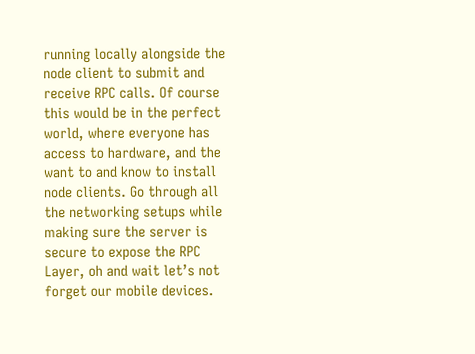running locally alongside the node client to submit and receive RPC calls. Of course this would be in the perfect world, where everyone has access to hardware, and the want to and know to install node clients. Go through all the networking setups while making sure the server is secure to expose the RPC Layer, oh and wait let’s not forget our mobile devices.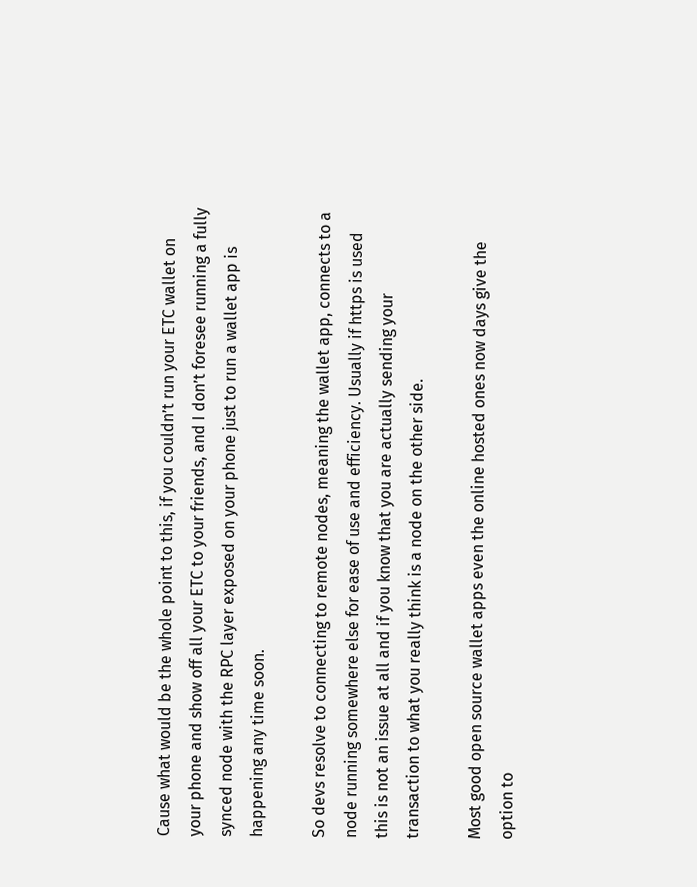Cause what would be the whole point to this, if you couldn’t run your ETC wallet on your phone and show off all your ETC to your friends, and I don’t foresee running a fully synced node with the RPC layer exposed on your phone just to run a wallet app is happening any time soon.

So devs resolve to connecting to remote nodes, meaning the wallet app, connects to a node running somewhere else for ease of use and efficiency. Usually if https is used this is not an issue at all and if you know that you are actually sending your transaction to what you really think is a node on the other side.

Most good open source wallet apps even the online hosted ones now days give the option to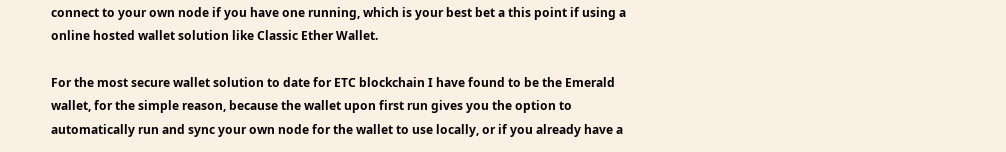connect to your own node if you have one running, which is your best bet a this point if using a online hosted wallet solution like Classic Ether Wallet.

For the most secure wallet solution to date for ETC blockchain I have found to be the Emerald wallet, for the simple reason, because the wallet upon first run gives you the option to automatically run and sync your own node for the wallet to use locally, or if you already have a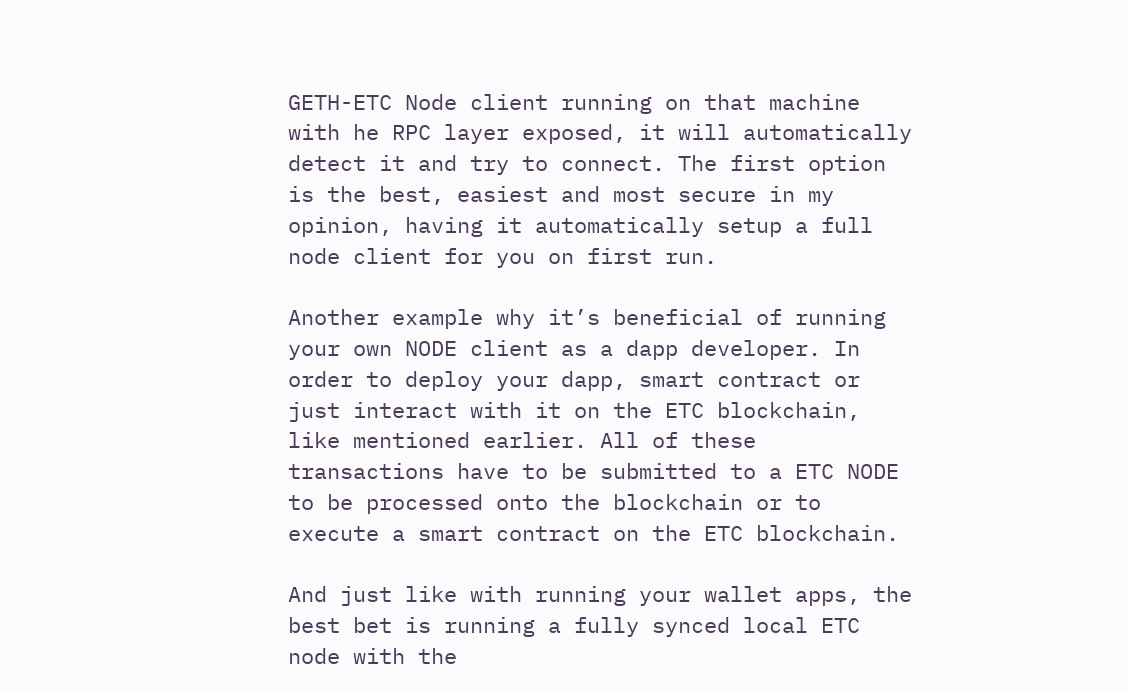GETH-ETC Node client running on that machine with he RPC layer exposed, it will automatically detect it and try to connect. The first option is the best, easiest and most secure in my opinion, having it automatically setup a full node client for you on first run.

Another example why it’s beneficial of running your own NODE client as a dapp developer. In order to deploy your dapp, smart contract or just interact with it on the ETC blockchain, like mentioned earlier. All of these transactions have to be submitted to a ETC NODE to be processed onto the blockchain or to execute a smart contract on the ETC blockchain.

And just like with running your wallet apps, the best bet is running a fully synced local ETC node with the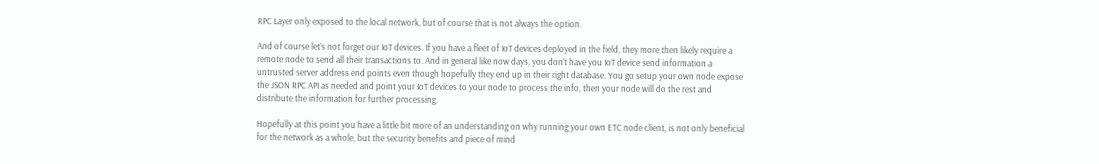RPC Layer only exposed to the local network, but of course that is not always the option.

And of course let’s not forget our IoT devices. If you have a fleet of IoT devices deployed in the field, they more then likely require a remote node to send all their transactions to. And in general like now days, you don’t have you IoT device send information a untrusted server address end points even though hopefully they end up in their right database. You go setup your own node expose the JSON RPC API as needed and point your IoT devices to your node to process the info, then your node will do the rest and distribute the information for further processing.

Hopefully at this point you have a little bit more of an understanding on why running your own ETC node client, is not only beneficial for the network as a whole, but the security benefits and piece of mind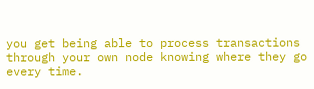you get being able to process transactions through your own node knowing where they go every time.